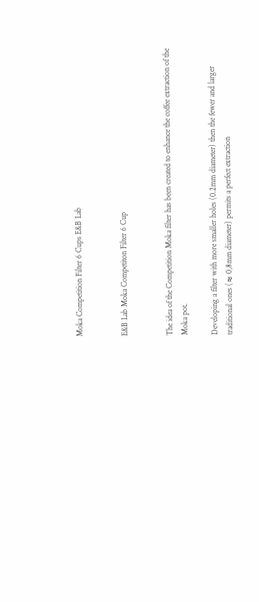Moka Competition Filter 6 Cups E&B Lab


E&B Lab Moka Competiton Filter 6 Cup


The idea of the Competition Moka filter has been created to enhance the coffee extraction of the Moka pot.

Developing a filter with more smaller holes (0.2mm diameter) then the fewer and larger traditional ones (≈ 0,8mm diameter) permits a perfect extraction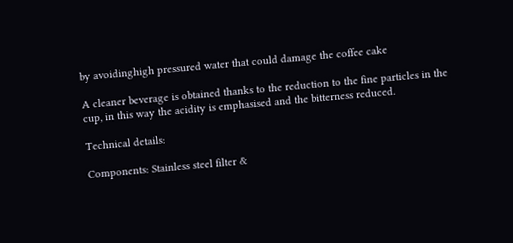by avoidinghigh pressured water that could damage the coffee cake

A cleaner beverage is obtained thanks to the reduction to the fine particles in the cup, in this way the acidity is emphasised and the bitterness reduced.

Technical details:

Components: Stainless steel filter &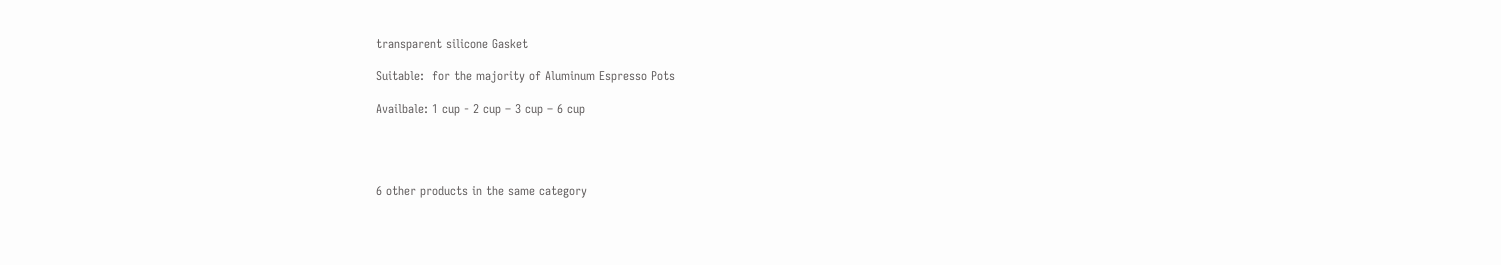transparent silicone Gasket

Suitable:  for the majority of Aluminum Espresso Pots

Availbale: 1 cup - 2 cup – 3 cup – 6 cup




6 other products in the same category